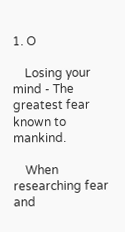1. O

    Losing your mind - The greatest fear known to mankind.

    When researching fear and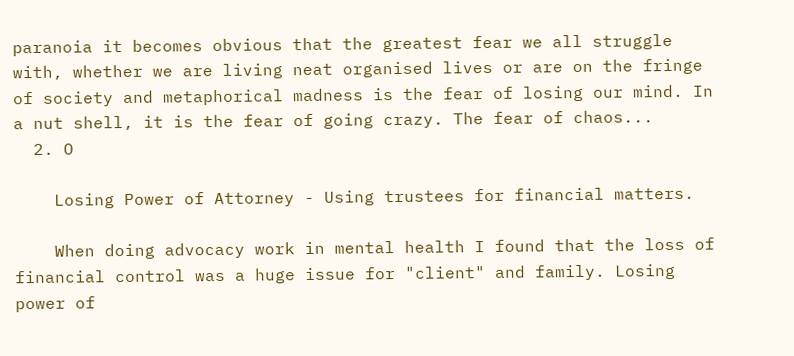paranoia it becomes obvious that the greatest fear we all struggle with, whether we are living neat organised lives or are on the fringe of society and metaphorical madness is the fear of losing our mind. In a nut shell, it is the fear of going crazy. The fear of chaos...
  2. O

    Losing Power of Attorney - Using trustees for financial matters.

    When doing advocacy work in mental health I found that the loss of financial control was a huge issue for "client" and family. Losing power of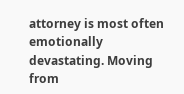attorney is most often emotionally devastating. Moving from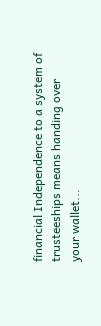financial Independence to a system of trusteeships means handing over your wallet...